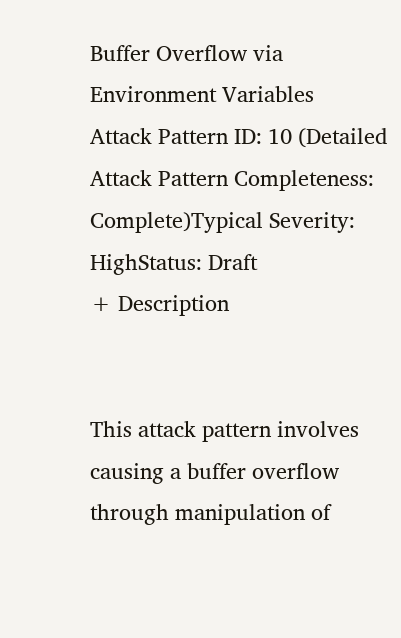Buffer Overflow via Environment Variables
Attack Pattern ID: 10 (Detailed Attack Pattern Completeness: Complete)Typical Severity: HighStatus: Draft
+ Description


This attack pattern involves causing a buffer overflow through manipulation of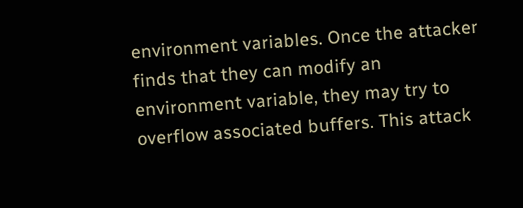environment variables. Once the attacker finds that they can modify an environment variable, they may try to overflow associated buffers. This attack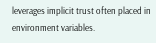leverages implicit trust often placed in environment variables.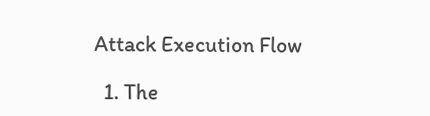Attack Execution Flow

  1. The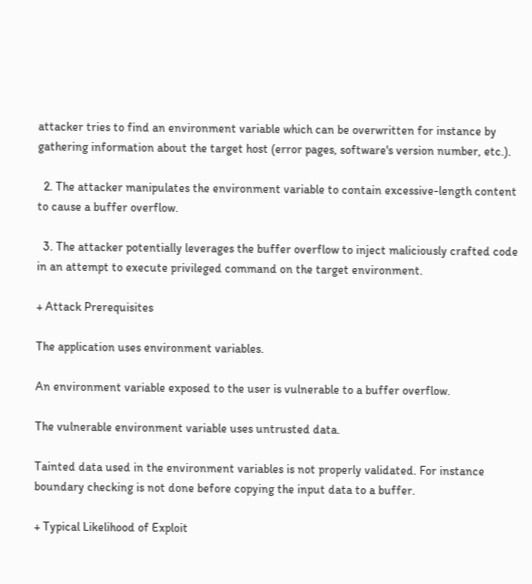attacker tries to find an environment variable which can be overwritten for instance by gathering information about the target host (error pages, software's version number, etc.).

  2. The attacker manipulates the environment variable to contain excessive-length content to cause a buffer overflow.

  3. The attacker potentially leverages the buffer overflow to inject maliciously crafted code in an attempt to execute privileged command on the target environment.

+ Attack Prerequisites

The application uses environment variables.

An environment variable exposed to the user is vulnerable to a buffer overflow.

The vulnerable environment variable uses untrusted data.

Tainted data used in the environment variables is not properly validated. For instance boundary checking is not done before copying the input data to a buffer.

+ Typical Likelihood of Exploit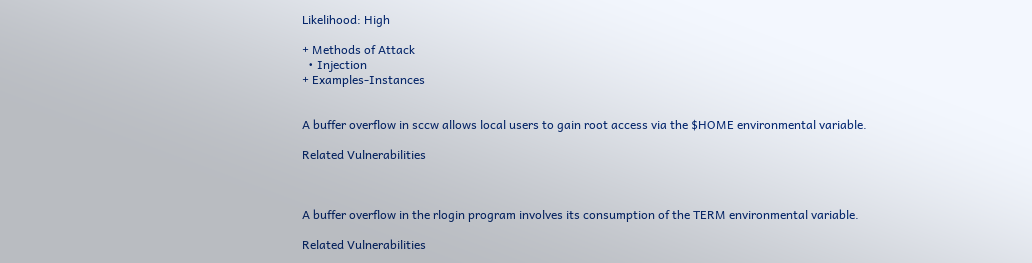Likelihood: High

+ Methods of Attack
  • Injection
+ Examples-Instances


A buffer overflow in sccw allows local users to gain root access via the $HOME environmental variable.

Related Vulnerabilities



A buffer overflow in the rlogin program involves its consumption of the TERM environmental variable.

Related Vulnerabilities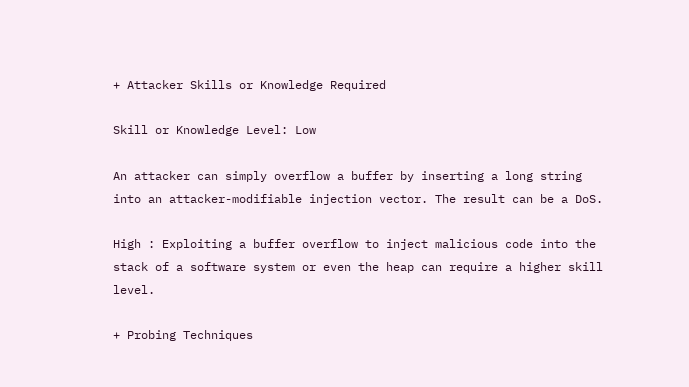+ Attacker Skills or Knowledge Required

Skill or Knowledge Level: Low

An attacker can simply overflow a buffer by inserting a long string into an attacker-modifiable injection vector. The result can be a DoS.

High : Exploiting a buffer overflow to inject malicious code into the stack of a software system or even the heap can require a higher skill level.

+ Probing Techniques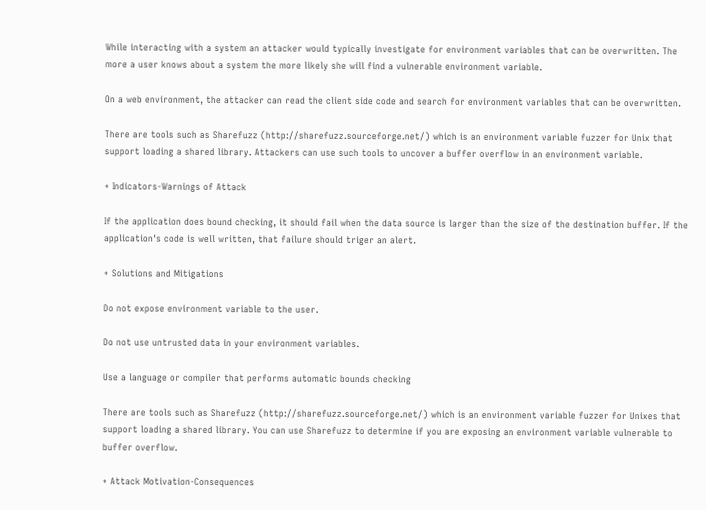While interacting with a system an attacker would typically investigate for environment variables that can be overwritten. The more a user knows about a system the more likely she will find a vulnerable environment variable.

On a web environment, the attacker can read the client side code and search for environment variables that can be overwritten.

There are tools such as Sharefuzz (http://sharefuzz.sourceforge.net/) which is an environment variable fuzzer for Unix that support loading a shared library. Attackers can use such tools to uncover a buffer overflow in an environment variable.

+ Indicators-Warnings of Attack

If the application does bound checking, it should fail when the data source is larger than the size of the destination buffer. If the application's code is well written, that failure should triger an alert.

+ Solutions and Mitigations

Do not expose environment variable to the user.

Do not use untrusted data in your environment variables.

Use a language or compiler that performs automatic bounds checking

There are tools such as Sharefuzz (http://sharefuzz.sourceforge.net/) which is an environment variable fuzzer for Unixes that support loading a shared library. You can use Sharefuzz to determine if you are exposing an environment variable vulnerable to buffer overflow.

+ Attack Motivation-Consequences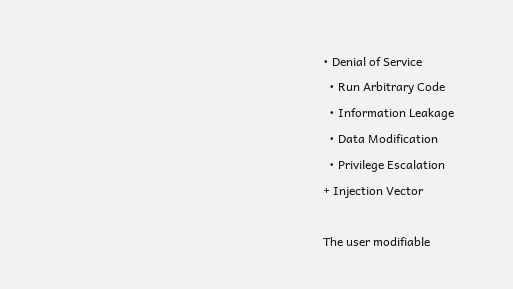• Denial of Service
  • Run Arbitrary Code
  • Information Leakage
  • Data Modification
  • Privilege Escalation
+ Injection Vector

The user modifiable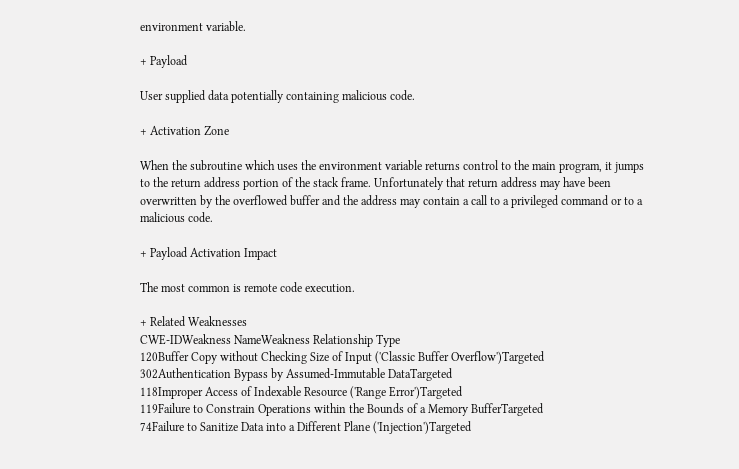environment variable.

+ Payload

User supplied data potentially containing malicious code.

+ Activation Zone

When the subroutine which uses the environment variable returns control to the main program, it jumps to the return address portion of the stack frame. Unfortunately that return address may have been overwritten by the overflowed buffer and the address may contain a call to a privileged command or to a malicious code.

+ Payload Activation Impact

The most common is remote code execution.

+ Related Weaknesses
CWE-IDWeakness NameWeakness Relationship Type
120Buffer Copy without Checking Size of Input ('Classic Buffer Overflow')Targeted
302Authentication Bypass by Assumed-Immutable DataTargeted
118Improper Access of Indexable Resource ('Range Error')Targeted
119Failure to Constrain Operations within the Bounds of a Memory BufferTargeted
74Failure to Sanitize Data into a Different Plane ('Injection')Targeted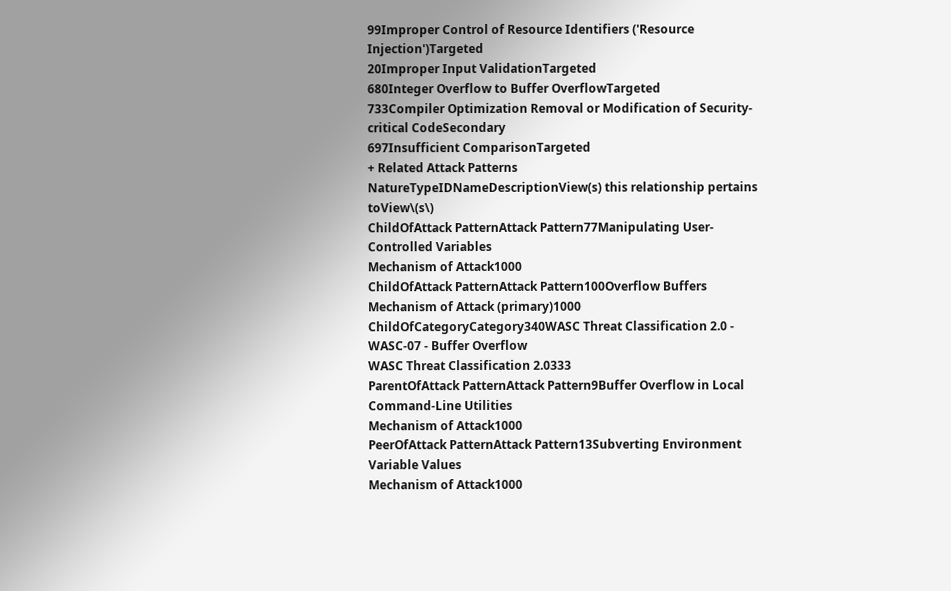99Improper Control of Resource Identifiers ('Resource Injection')Targeted
20Improper Input ValidationTargeted
680Integer Overflow to Buffer OverflowTargeted
733Compiler Optimization Removal or Modification of Security-critical CodeSecondary
697Insufficient ComparisonTargeted
+ Related Attack Patterns
NatureTypeIDNameDescriptionView(s) this relationship pertains toView\(s\)
ChildOfAttack PatternAttack Pattern77Manipulating User-Controlled Variables
Mechanism of Attack1000
ChildOfAttack PatternAttack Pattern100Overflow Buffers
Mechanism of Attack (primary)1000
ChildOfCategoryCategory340WASC Threat Classification 2.0 - WASC-07 - Buffer Overflow
WASC Threat Classification 2.0333
ParentOfAttack PatternAttack Pattern9Buffer Overflow in Local Command-Line Utilities
Mechanism of Attack1000
PeerOfAttack PatternAttack Pattern13Subverting Environment Variable Values
Mechanism of Attack1000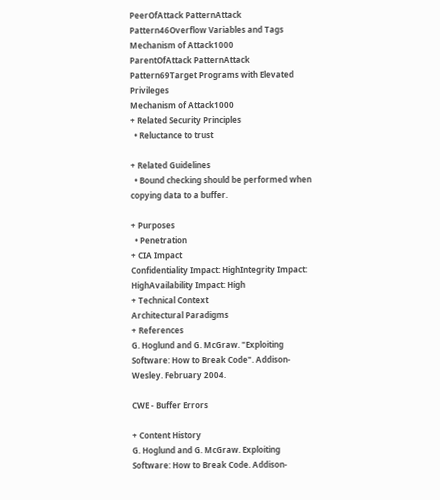PeerOfAttack PatternAttack Pattern46Overflow Variables and Tags
Mechanism of Attack1000
ParentOfAttack PatternAttack Pattern69Target Programs with Elevated Privileges
Mechanism of Attack1000
+ Related Security Principles
  • Reluctance to trust

+ Related Guidelines
  • Bound checking should be performed when copying data to a buffer.

+ Purposes
  • Penetration
+ CIA Impact
Confidentiality Impact: HighIntegrity Impact: HighAvailability Impact: High
+ Technical Context
Architectural Paradigms
+ References
G. Hoglund and G. McGraw. "Exploiting Software: How to Break Code". Addison-Wesley. February 2004.

CWE - Buffer Errors

+ Content History
G. Hoglund and G. McGraw. Exploiting Software: How to Break Code. Addison-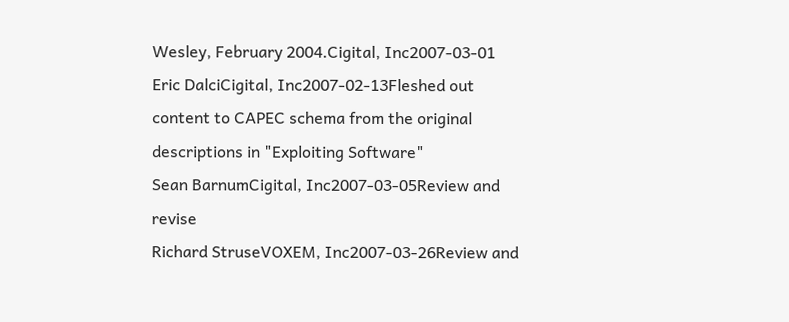Wesley, February 2004.Cigital, Inc2007-03-01
Eric DalciCigital, Inc2007-02-13Fleshed out content to CAPEC schema from the original descriptions in "Exploiting Software"
Sean BarnumCigital, Inc2007-03-05Review and revise
Richard StruseVOXEM, Inc2007-03-26Review and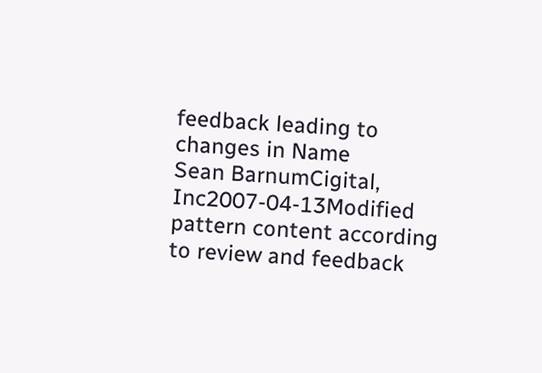feedback leading to changes in Name
Sean BarnumCigital, Inc2007-04-13Modified pattern content according to review and feedback